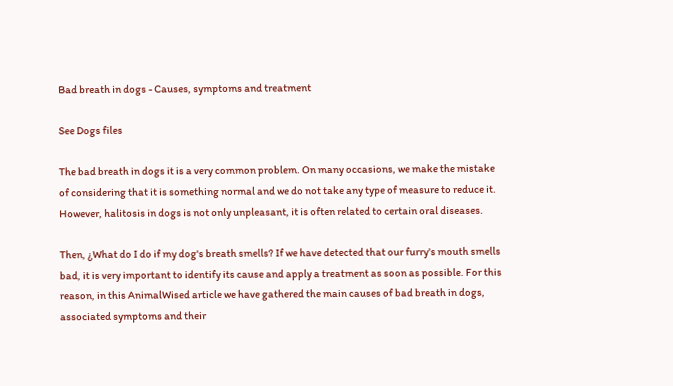Bad breath in dogs - Causes, symptoms and treatment

See Dogs files

The bad breath in dogs it is a very common problem. On many occasions, we make the mistake of considering that it is something normal and we do not take any type of measure to reduce it. However, halitosis in dogs is not only unpleasant, it is often related to certain oral diseases.

Then, ¿What do I do if my dog's breath smells? If we have detected that our furry's mouth smells bad, it is very important to identify its cause and apply a treatment as soon as possible. For this reason, in this AnimalWised article we have gathered the main causes of bad breath in dogs, associated symptoms and their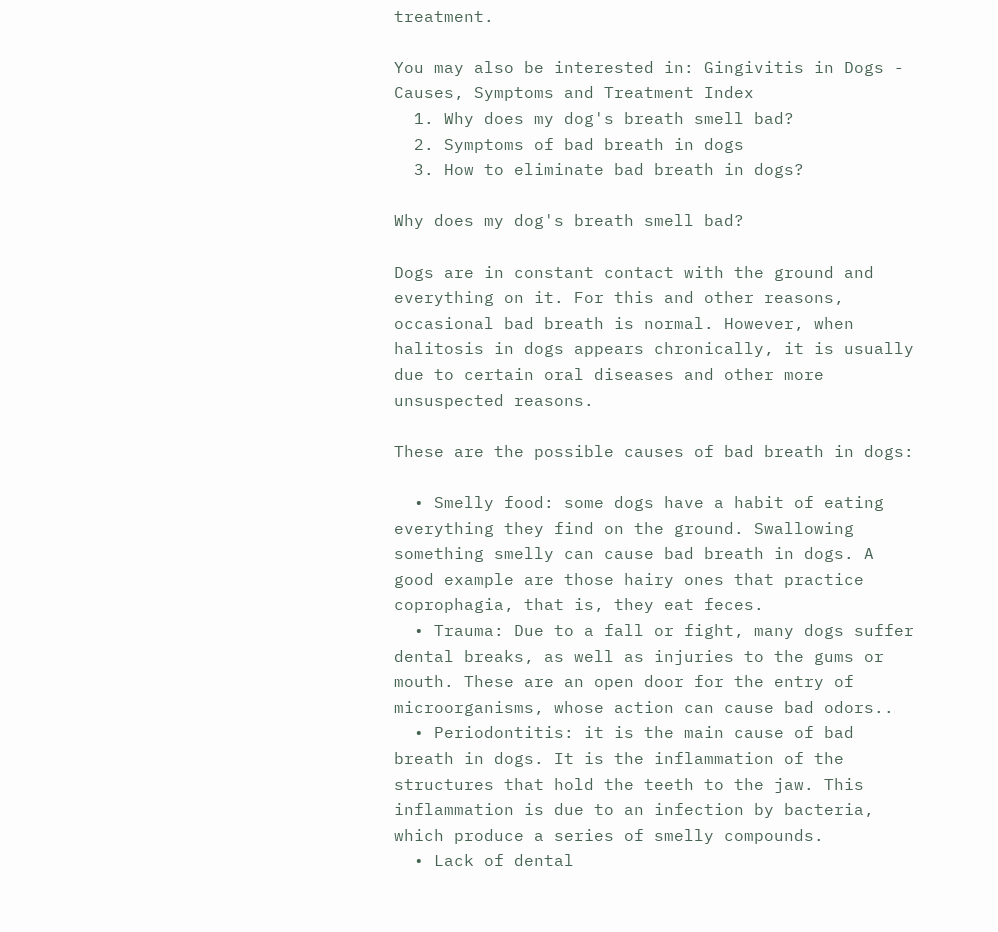treatment.

You may also be interested in: Gingivitis in Dogs - Causes, Symptoms and Treatment Index
  1. Why does my dog's breath smell bad?
  2. Symptoms of bad breath in dogs
  3. How to eliminate bad breath in dogs?

Why does my dog's breath smell bad?

Dogs are in constant contact with the ground and everything on it. For this and other reasons, occasional bad breath is normal. However, when halitosis in dogs appears chronically, it is usually due to certain oral diseases and other more unsuspected reasons.

These are the possible causes of bad breath in dogs:

  • Smelly food: some dogs have a habit of eating everything they find on the ground. Swallowing something smelly can cause bad breath in dogs. A good example are those hairy ones that practice coprophagia, that is, they eat feces.
  • Trauma: Due to a fall or fight, many dogs suffer dental breaks, as well as injuries to the gums or mouth. These are an open door for the entry of microorganisms, whose action can cause bad odors..
  • Periodontitis: it is the main cause of bad breath in dogs. It is the inflammation of the structures that hold the teeth to the jaw. This inflammation is due to an infection by bacteria, which produce a series of smelly compounds.
  • Lack of dental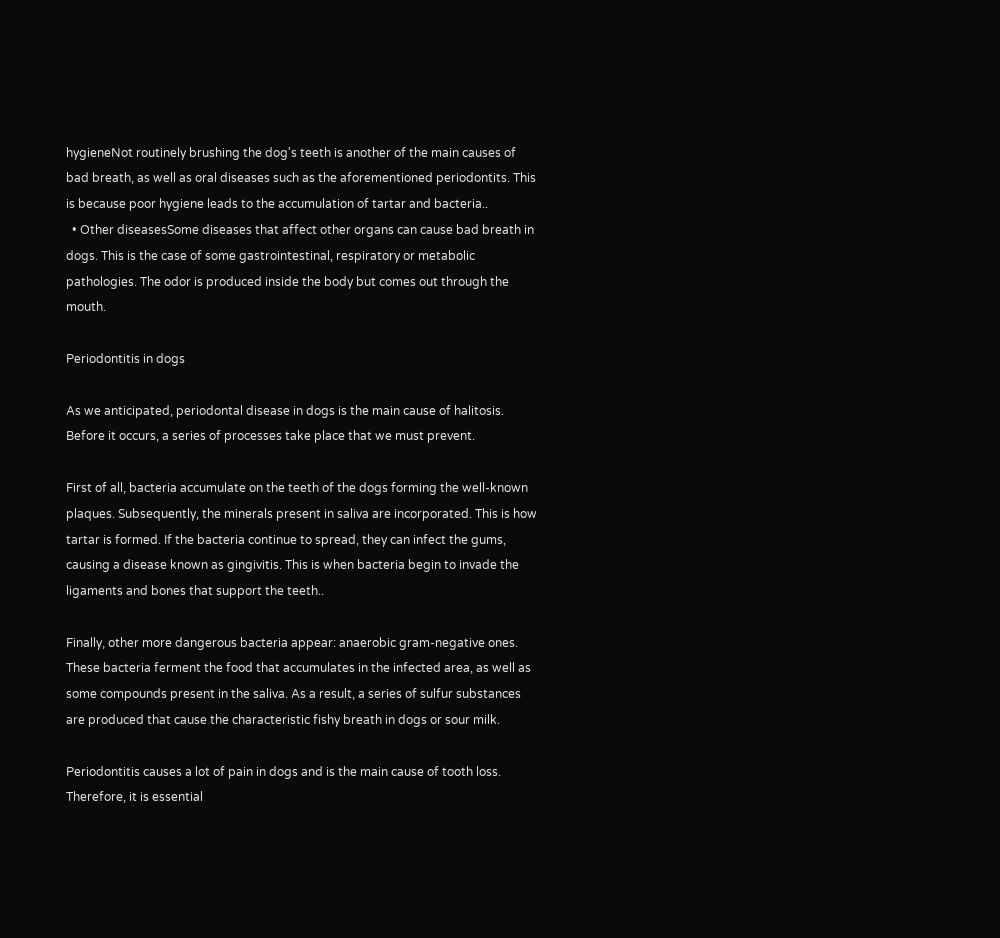hygieneNot routinely brushing the dog's teeth is another of the main causes of bad breath, as well as oral diseases such as the aforementioned periodontits. This is because poor hygiene leads to the accumulation of tartar and bacteria..
  • Other diseasesSome diseases that affect other organs can cause bad breath in dogs. This is the case of some gastrointestinal, respiratory or metabolic pathologies. The odor is produced inside the body but comes out through the mouth.

Periodontitis in dogs

As we anticipated, periodontal disease in dogs is the main cause of halitosis. Before it occurs, a series of processes take place that we must prevent.

First of all, bacteria accumulate on the teeth of the dogs forming the well-known plaques. Subsequently, the minerals present in saliva are incorporated. This is how tartar is formed. If the bacteria continue to spread, they can infect the gums, causing a disease known as gingivitis. This is when bacteria begin to invade the ligaments and bones that support the teeth..

Finally, other more dangerous bacteria appear: anaerobic gram-negative ones. These bacteria ferment the food that accumulates in the infected area, as well as some compounds present in the saliva. As a result, a series of sulfur substances are produced that cause the characteristic fishy breath in dogs or sour milk.

Periodontitis causes a lot of pain in dogs and is the main cause of tooth loss. Therefore, it is essential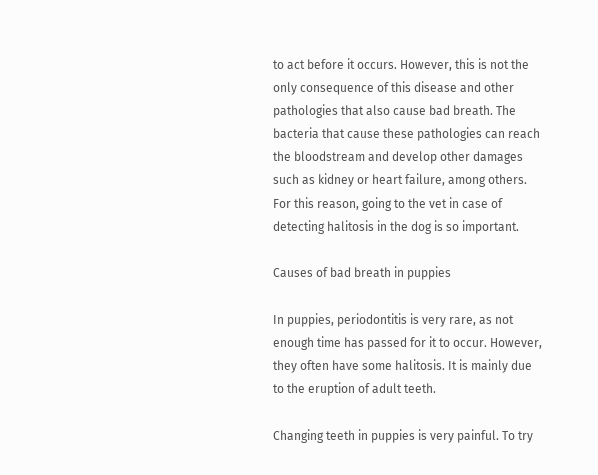to act before it occurs. However, this is not the only consequence of this disease and other pathologies that also cause bad breath. The bacteria that cause these pathologies can reach the bloodstream and develop other damages such as kidney or heart failure, among others. For this reason, going to the vet in case of detecting halitosis in the dog is so important.

Causes of bad breath in puppies

In puppies, periodontitis is very rare, as not enough time has passed for it to occur. However, they often have some halitosis. It is mainly due to the eruption of adult teeth.

Changing teeth in puppies is very painful. To try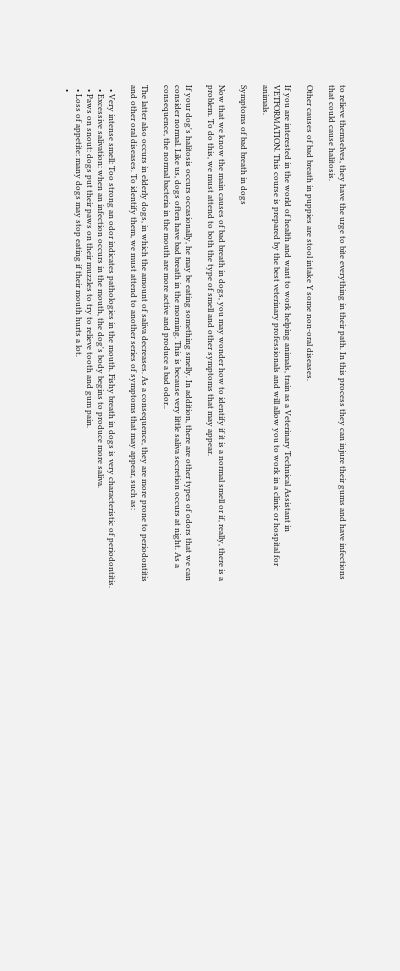to relieve themselves, they have the urge to bite everything in their path. In this process they can injure their gums and have infections that could cause halitosis.

Other causes of bad breath in puppies are stool intake Y some non-oral diseases.

If you are interested in the world of health and want to work helping animals, train as a Veterinary Technical Assistant in VETFORMATION. This course is prepared by the best veterinary professionals and will allow you to work in a clinic or hospital for animals.

Symptoms of bad breath in dogs

Now that we know the main causes of bad breath in dogs, you may wonder how to identify if it is a normal smell or if, really, there is a problem. To do this, we must attend to both the type of smell and other symptoms that may appear.

If your dog's halitosis occurs occasionally, he may be eating something smelly. In addition, there are other types of odors that we can consider normal. Like us, dogs often have bad breath in the morning. This is because very little saliva secretion occurs at night. As a consequence, the normal bacteria in the mouth are more active and produce a bad odor..

The latter also occurs in elderly dogs, in which the amount of saliva decreases. As a consequence, they are more prone to periodontitis and other oral diseases. To identify them, we must attend to another series of symptoms that may appear, such as:

  • Very intense smell: Too strong an odor indicates pathologies in the mouth. Fishy breath in dogs is very characteristic of periodontitis.
  • Excessive salivation: when an infection occurs in the mouth, the dog's body begins to produce more saliva.
  • Paws on snout: dogs put their paws on their muzzles to try to relieve tooth and gum pain.
  • Loss of appetite: many dogs may stop eating if their mouth hurts a lot.
  •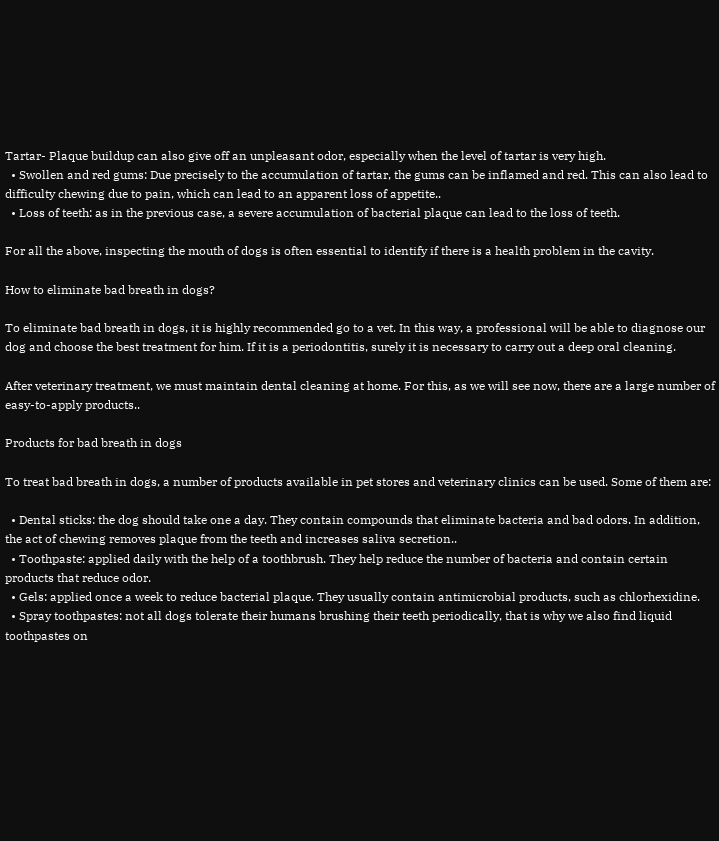Tartar- Plaque buildup can also give off an unpleasant odor, especially when the level of tartar is very high.
  • Swollen and red gums: Due precisely to the accumulation of tartar, the gums can be inflamed and red. This can also lead to difficulty chewing due to pain, which can lead to an apparent loss of appetite..
  • Loss of teeth: as in the previous case, a severe accumulation of bacterial plaque can lead to the loss of teeth.

For all the above, inspecting the mouth of dogs is often essential to identify if there is a health problem in the cavity.

How to eliminate bad breath in dogs?

To eliminate bad breath in dogs, it is highly recommended go to a vet. In this way, a professional will be able to diagnose our dog and choose the best treatment for him. If it is a periodontitis, surely it is necessary to carry out a deep oral cleaning.

After veterinary treatment, we must maintain dental cleaning at home. For this, as we will see now, there are a large number of easy-to-apply products..

Products for bad breath in dogs

To treat bad breath in dogs, a number of products available in pet stores and veterinary clinics can be used. Some of them are:

  • Dental sticks: the dog should take one a day. They contain compounds that eliminate bacteria and bad odors. In addition, the act of chewing removes plaque from the teeth and increases saliva secretion..
  • Toothpaste: applied daily with the help of a toothbrush. They help reduce the number of bacteria and contain certain products that reduce odor.
  • Gels: applied once a week to reduce bacterial plaque. They usually contain antimicrobial products, such as chlorhexidine.
  • Spray toothpastes: not all dogs tolerate their humans brushing their teeth periodically, that is why we also find liquid toothpastes on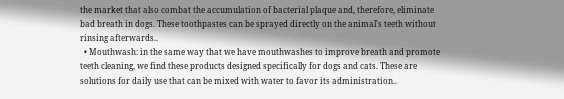the market that also combat the accumulation of bacterial plaque and, therefore, eliminate bad breath in dogs. These toothpastes can be sprayed directly on the animal's teeth without rinsing afterwards..
  • Mouthwash: in the same way that we have mouthwashes to improve breath and promote teeth cleaning, we find these products designed specifically for dogs and cats. These are solutions for daily use that can be mixed with water to favor its administration..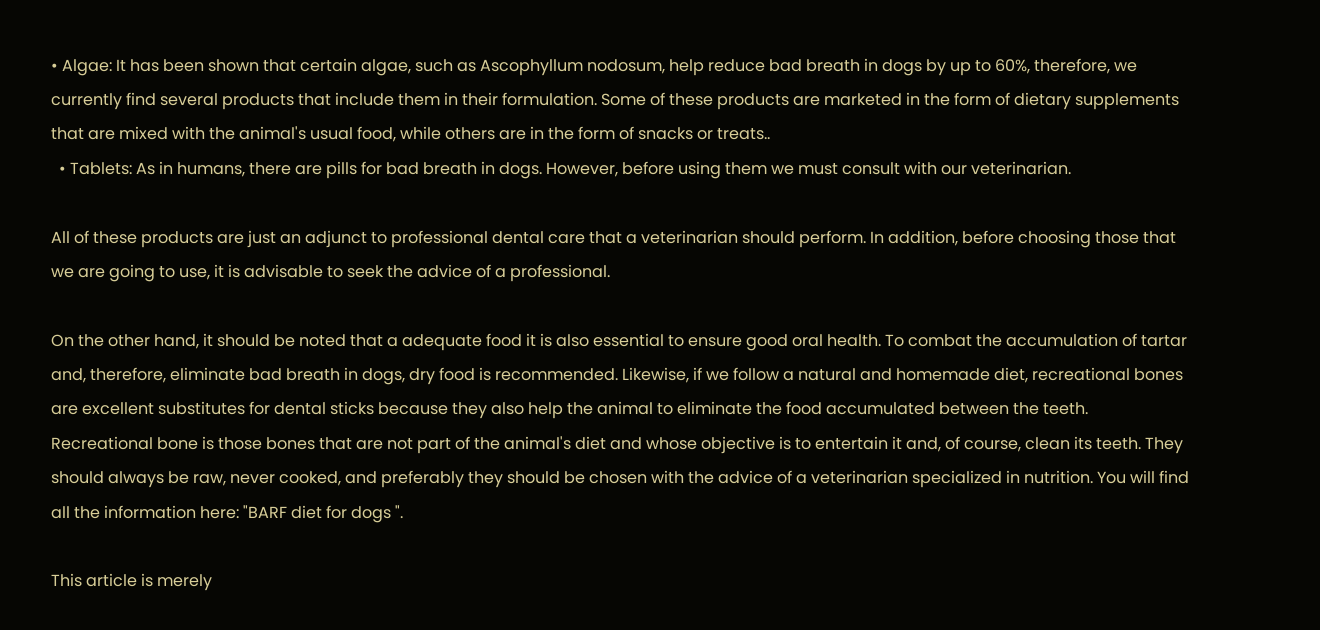• Algae: It has been shown that certain algae, such as Ascophyllum nodosum, help reduce bad breath in dogs by up to 60%, therefore, we currently find several products that include them in their formulation. Some of these products are marketed in the form of dietary supplements that are mixed with the animal's usual food, while others are in the form of snacks or treats..
  • Tablets: As in humans, there are pills for bad breath in dogs. However, before using them we must consult with our veterinarian.

All of these products are just an adjunct to professional dental care that a veterinarian should perform. In addition, before choosing those that we are going to use, it is advisable to seek the advice of a professional.

On the other hand, it should be noted that a adequate food it is also essential to ensure good oral health. To combat the accumulation of tartar and, therefore, eliminate bad breath in dogs, dry food is recommended. Likewise, if we follow a natural and homemade diet, recreational bones are excellent substitutes for dental sticks because they also help the animal to eliminate the food accumulated between the teeth. Recreational bone is those bones that are not part of the animal's diet and whose objective is to entertain it and, of course, clean its teeth. They should always be raw, never cooked, and preferably they should be chosen with the advice of a veterinarian specialized in nutrition. You will find all the information here: "BARF diet for dogs ".

This article is merely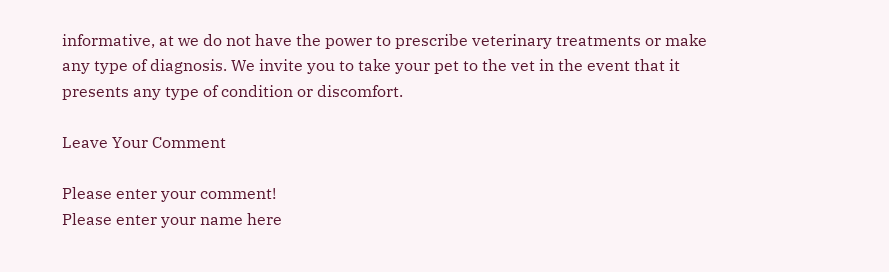informative, at we do not have the power to prescribe veterinary treatments or make any type of diagnosis. We invite you to take your pet to the vet in the event that it presents any type of condition or discomfort.

Leave Your Comment

Please enter your comment!
Please enter your name here